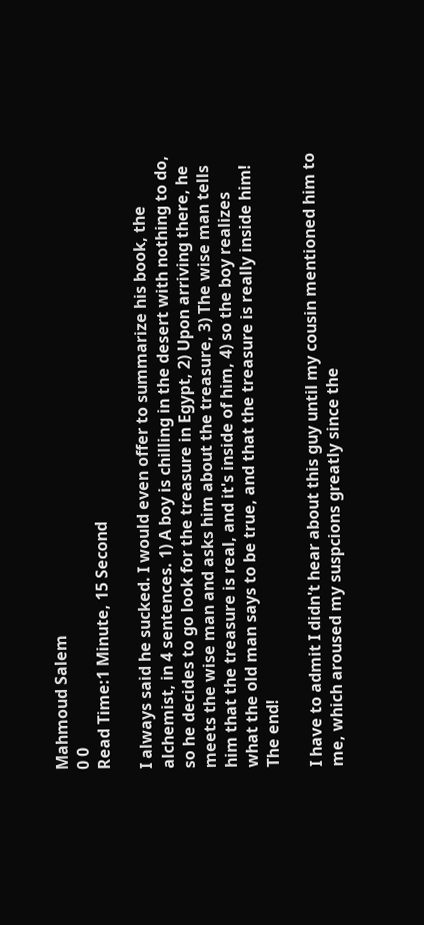Mahmoud Salem
0 0
Read Time:1 Minute, 15 Second

I always said he sucked. I would even offer to summarize his book, the alchemist, in 4 sentences. 1) A boy is chilling in the desert with nothing to do, so he decides to go look for the treasure in Egypt, 2) Upon arriving there, he meets the wise man and asks him about the treasure, 3) The wise man tells him that the treasure is real, and it's inside of him, 4) so the boy realizes what the old man says to be true, and that the treasure is really inside him! The end!

I have to admit I didn't hear about this guy until my cousin mentioned him to me, which aroused my suspcions greatly since the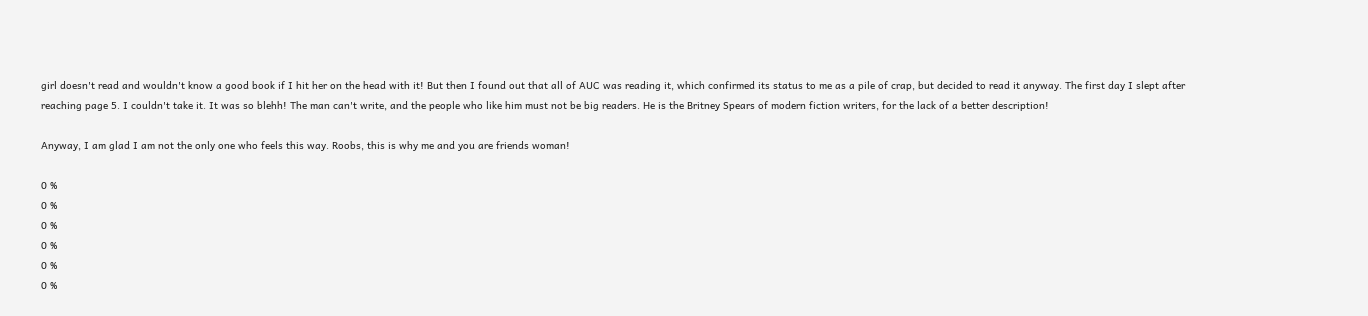girl doesn't read and wouldn't know a good book if I hit her on the head with it! But then I found out that all of AUC was reading it, which confirmed its status to me as a pile of crap, but decided to read it anyway. The first day I slept after reaching page 5. I couldn't take it. It was so blehh! The man can't write, and the people who like him must not be big readers. He is the Britney Spears of modern fiction writers, for the lack of a better description!

Anyway, I am glad I am not the only one who feels this way. Roobs, this is why me and you are friends woman!

0 %
0 %
0 %
0 %
0 %
0 %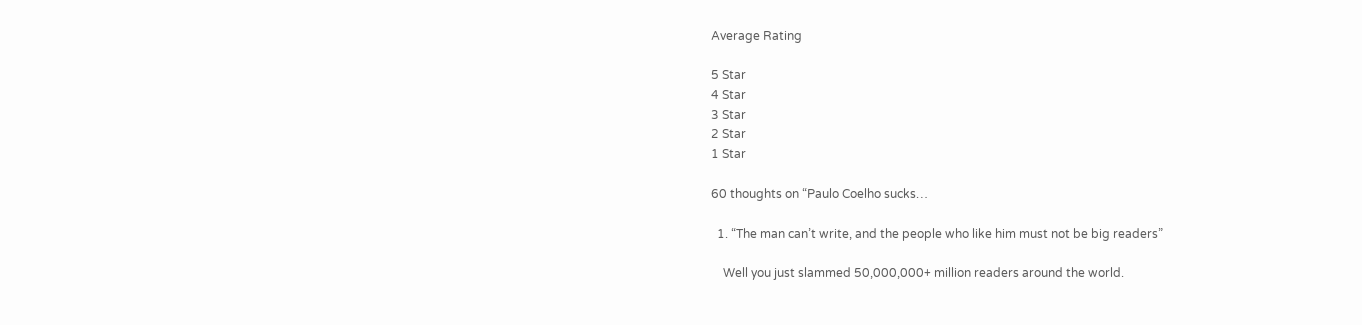Average Rating

5 Star
4 Star
3 Star
2 Star
1 Star

60 thoughts on “Paulo Coelho sucks…

  1. “The man can’t write, and the people who like him must not be big readers”

    Well you just slammed 50,000,000+ million readers around the world.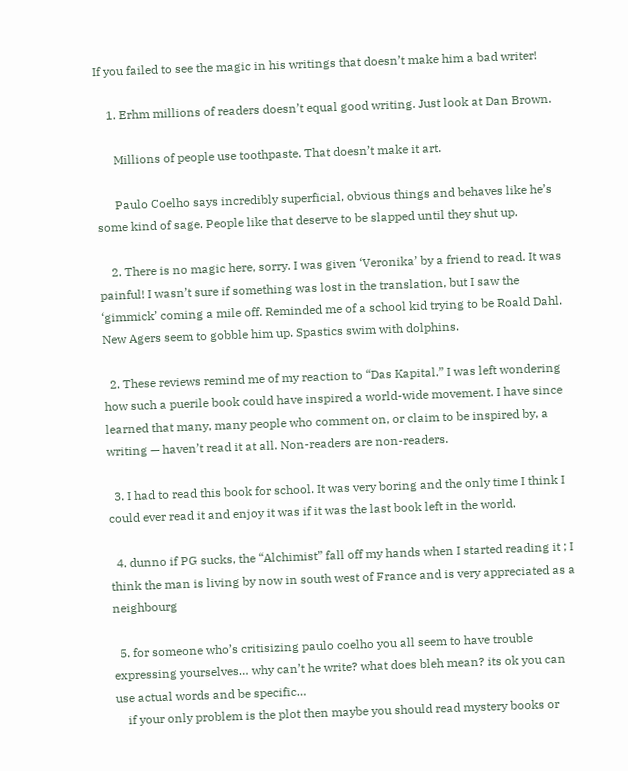If you failed to see the magic in his writings that doesn’t make him a bad writer!

    1. Erhm millions of readers doesn’t equal good writing. Just look at Dan Brown.

      Millions of people use toothpaste. That doesn’t make it art.

      Paulo Coelho says incredibly superficial, obvious things and behaves like he’s some kind of sage. People like that deserve to be slapped until they shut up.

    2. There is no magic here, sorry. I was given ‘Veronika’ by a friend to read. It was painful! I wasn’t sure if something was lost in the translation, but I saw the ‘gimmick’ coming a mile off. Reminded me of a school kid trying to be Roald Dahl. New Agers seem to gobble him up. Spastics swim with dolphins.

  2. These reviews remind me of my reaction to “Das Kapital.” I was left wondering how such a puerile book could have inspired a world-wide movement. I have since learned that many, many people who comment on, or claim to be inspired by, a writing — haven’t read it at all. Non-readers are non-readers.

  3. I had to read this book for school. It was very boring and the only time I think I could ever read it and enjoy it was if it was the last book left in the world.

  4. dunno if PG sucks, the “Alchimist” fall off my hands when I started reading it ; I think the man is living by now in south west of France and is very appreciated as a neighbourg

  5. for someone who’s critisizing paulo coelho you all seem to have trouble expressing yourselves… why can’t he write? what does bleh mean? its ok you can use actual words and be specific…
    if your only problem is the plot then maybe you should read mystery books or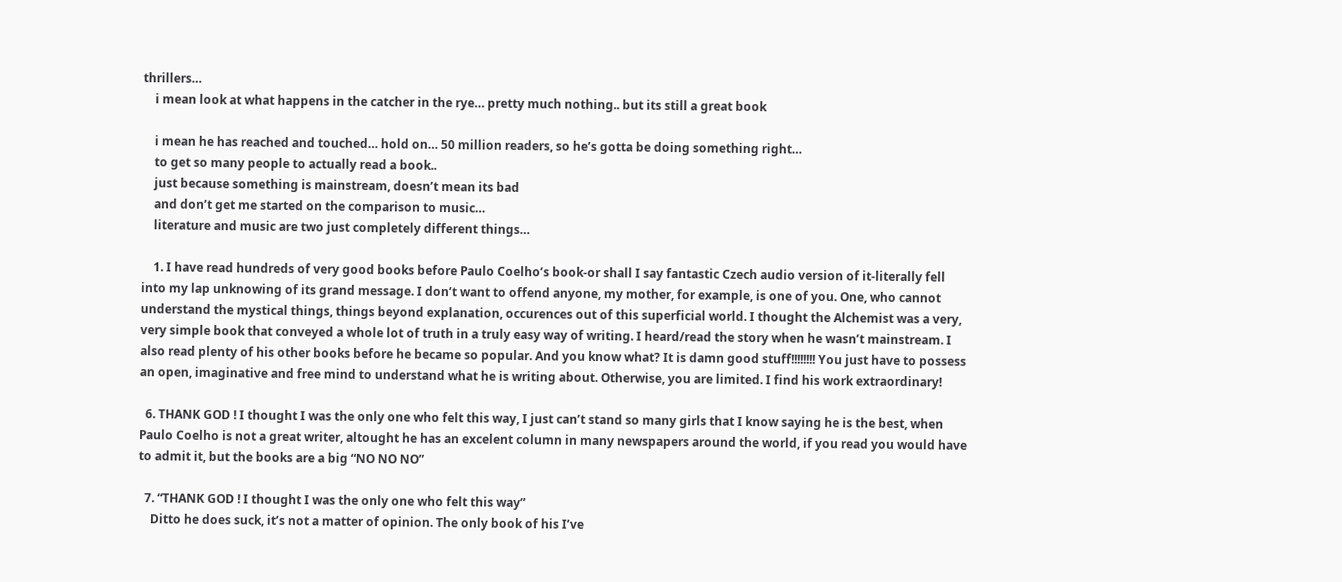thrillers…
    i mean look at what happens in the catcher in the rye… pretty much nothing.. but its still a great book

    i mean he has reached and touched… hold on… 50 million readers, so he’s gotta be doing something right…
    to get so many people to actually read a book..
    just because something is mainstream, doesn’t mean its bad
    and don’t get me started on the comparison to music…
    literature and music are two just completely different things…

    1. I have read hundreds of very good books before Paulo Coelho’s book-or shall I say fantastic Czech audio version of it-literally fell into my lap unknowing of its grand message. I don’t want to offend anyone, my mother, for example, is one of you. One, who cannot understand the mystical things, things beyond explanation, occurences out of this superficial world. I thought the Alchemist was a very, very simple book that conveyed a whole lot of truth in a truly easy way of writing. I heard/read the story when he wasn’t mainstream. I also read plenty of his other books before he became so popular. And you know what? It is damn good stuff!!!!!!!! You just have to possess an open, imaginative and free mind to understand what he is writing about. Otherwise, you are limited. I find his work extraordinary!

  6. THANK GOD ! I thought I was the only one who felt this way, I just can’t stand so many girls that I know saying he is the best, when Paulo Coelho is not a great writer, altought he has an excelent column in many newspapers around the world, if you read you would have to admit it, but the books are a big “NO NO NO”

  7. “THANK GOD ! I thought I was the only one who felt this way”
    Ditto he does suck, it’s not a matter of opinion. The only book of his I’ve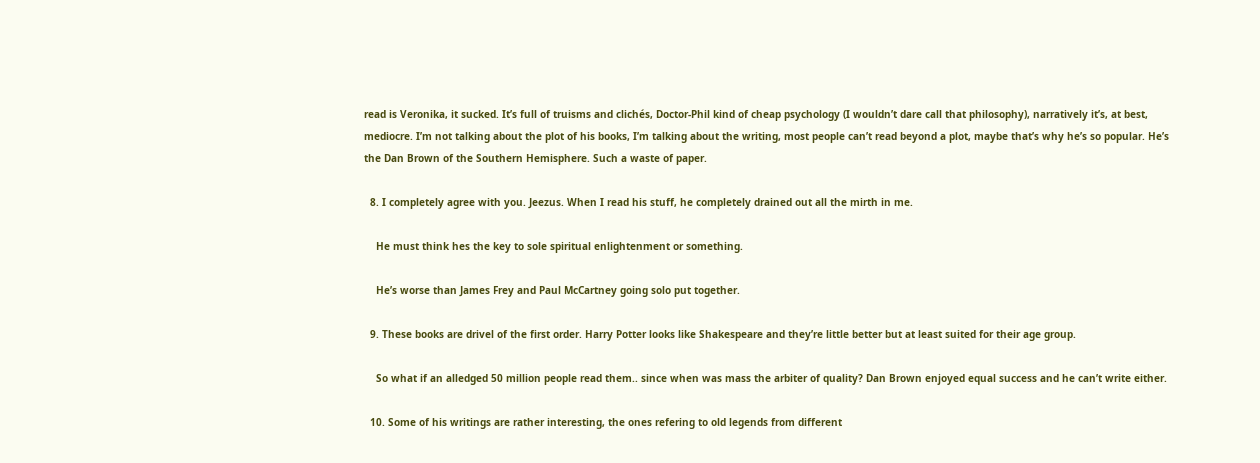read is Veronika, it sucked. It’s full of truisms and clichés, Doctor-Phil kind of cheap psychology (I wouldn’t dare call that philosophy), narratively it’s, at best, mediocre. I’m not talking about the plot of his books, I’m talking about the writing, most people can’t read beyond a plot, maybe that’s why he’s so popular. He’s the Dan Brown of the Southern Hemisphere. Such a waste of paper.

  8. I completely agree with you. Jeezus. When I read his stuff, he completely drained out all the mirth in me.

    He must think hes the key to sole spiritual enlightenment or something.

    He’s worse than James Frey and Paul McCartney going solo put together.

  9. These books are drivel of the first order. Harry Potter looks like Shakespeare and they’re little better but at least suited for their age group.

    So what if an alledged 50 million people read them.. since when was mass the arbiter of quality? Dan Brown enjoyed equal success and he can’t write either.

  10. Some of his writings are rather interesting, the ones refering to old legends from different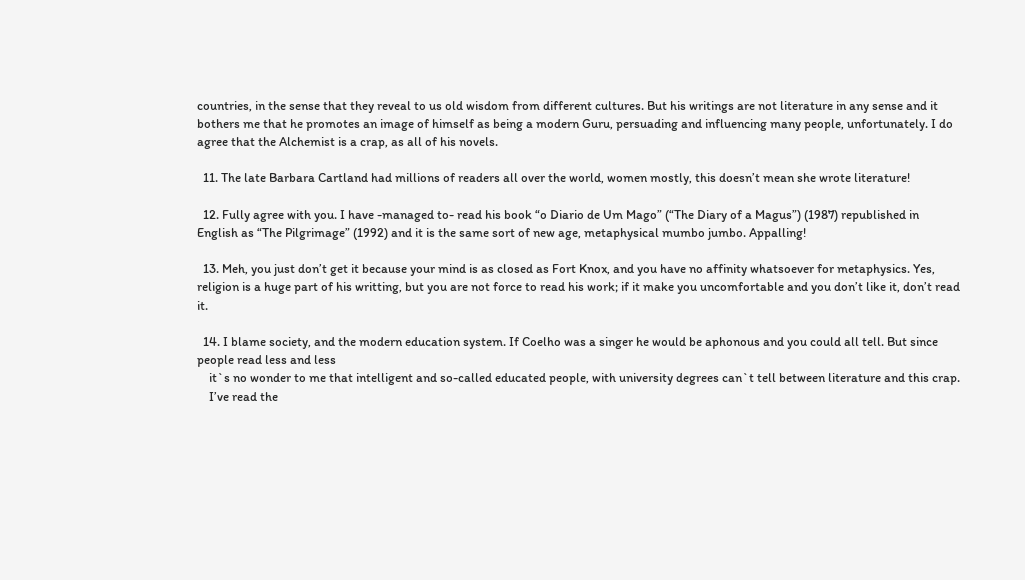countries, in the sense that they reveal to us old wisdom from different cultures. But his writings are not literature in any sense and it bothers me that he promotes an image of himself as being a modern Guru, persuading and influencing many people, unfortunately. I do agree that the Alchemist is a crap, as all of his novels.

  11. The late Barbara Cartland had millions of readers all over the world, women mostly, this doesn’t mean she wrote literature!

  12. Fully agree with you. I have -managed to- read his book “o Diario de Um Mago” (“The Diary of a Magus”) (1987) republished in English as “The Pilgrimage” (1992) and it is the same sort of new age, metaphysical mumbo jumbo. Appalling!

  13. Meh, you just don’t get it because your mind is as closed as Fort Knox, and you have no affinity whatsoever for metaphysics. Yes, religion is a huge part of his writting, but you are not force to read his work; if it make you uncomfortable and you don’t like it, don’t read it.

  14. I blame society, and the modern education system. If Coelho was a singer he would be aphonous and you could all tell. But since people read less and less
    it`s no wonder to me that intelligent and so-called educated people, with university degrees can`t tell between literature and this crap.
    I’ve read the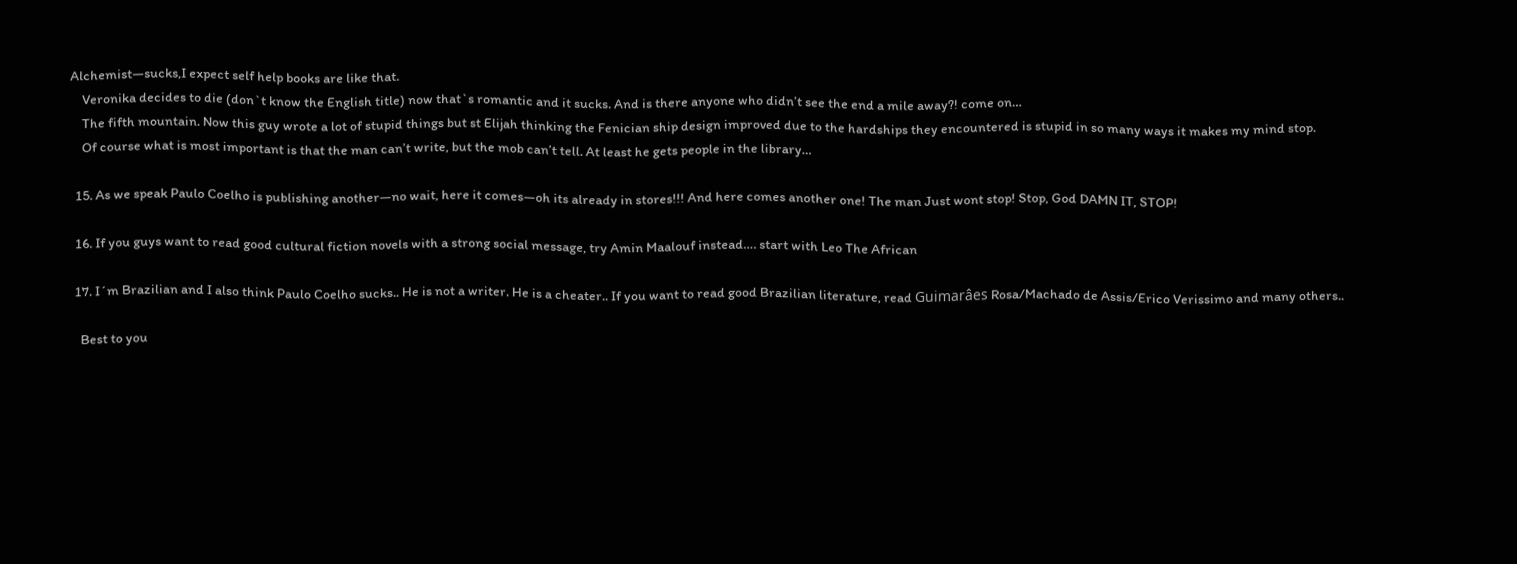Alchemist—sucks,I expect self help books are like that.
    Veronika decides to die (don`t know the English title) now that`s romantic and it sucks. And is there anyone who didn’t see the end a mile away?! come on…
    The fifth mountain. Now this guy wrote a lot of stupid things but st Elijah thinking the Fenician ship design improved due to the hardships they encountered is stupid in so many ways it makes my mind stop.
    Of course what is most important is that the man can’t write, but the mob can’t tell. At least he gets people in the library…

  15. As we speak Paulo Coelho is publishing another—no wait, here it comes—oh its already in stores!!! And here comes another one! The man Just wont stop! Stop, God DAMN IT, STOP!

  16. If you guys want to read good cultural fiction novels with a strong social message, try Amin Maalouf instead…. start with Leo The African

  17. I´m Brazilian and I also think Paulo Coelho sucks.. He is not a writer. He is a cheater.. If you want to read good Brazilian literature, read Guimarâes Rosa/Machado de Assis/Erico Verissimo and many others..

    Best to you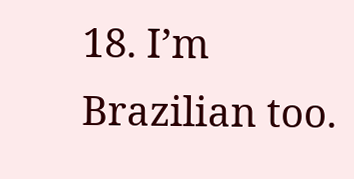18. I’m Brazilian too.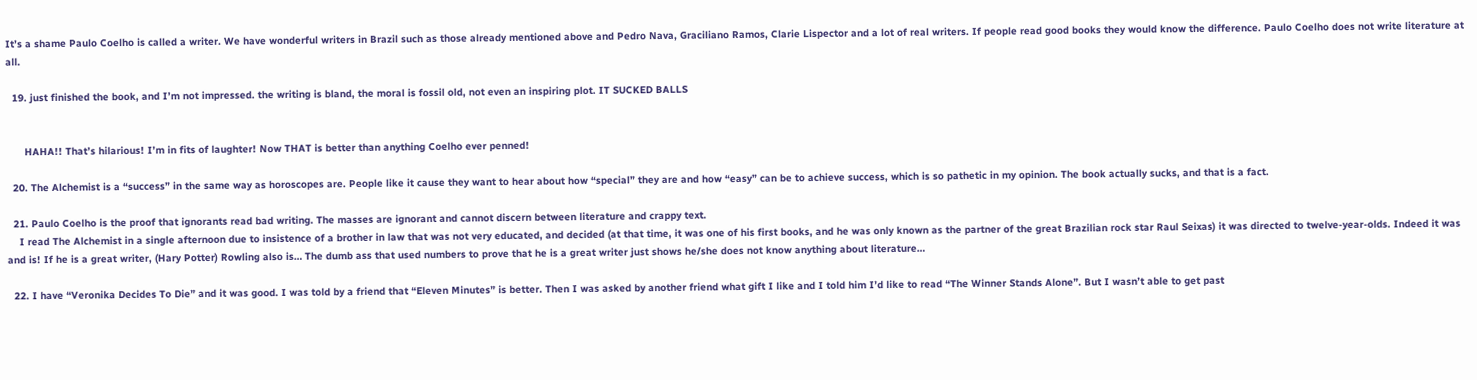It’s a shame Paulo Coelho is called a writer. We have wonderful writers in Brazil such as those already mentioned above and Pedro Nava, Graciliano Ramos, Clarie Lispector and a lot of real writers. If people read good books they would know the difference. Paulo Coelho does not write literature at all.

  19. just finished the book, and I’m not impressed. the writing is bland, the moral is fossil old, not even an inspiring plot. IT SUCKED BALLS


      HAHA!! That’s hilarious! I’m in fits of laughter! Now THAT is better than anything Coelho ever penned!

  20. The Alchemist is a “success” in the same way as horoscopes are. People like it cause they want to hear about how “special” they are and how “easy” can be to achieve success, which is so pathetic in my opinion. The book actually sucks, and that is a fact.

  21. Paulo Coelho is the proof that ignorants read bad writing. The masses are ignorant and cannot discern between literature and crappy text.
    I read The Alchemist in a single afternoon due to insistence of a brother in law that was not very educated, and decided (at that time, it was one of his first books, and he was only known as the partner of the great Brazilian rock star Raul Seixas) it was directed to twelve-year-olds. Indeed it was and is! If he is a great writer, (Hary Potter) Rowling also is… The dumb ass that used numbers to prove that he is a great writer just shows he/she does not know anything about literature…

  22. I have “Veronika Decides To Die” and it was good. I was told by a friend that “Eleven Minutes” is better. Then I was asked by another friend what gift I like and I told him I’d like to read “The Winner Stands Alone”. But I wasn’t able to get past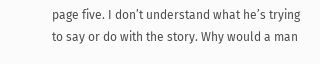page five. I don’t understand what he’s trying to say or do with the story. Why would a man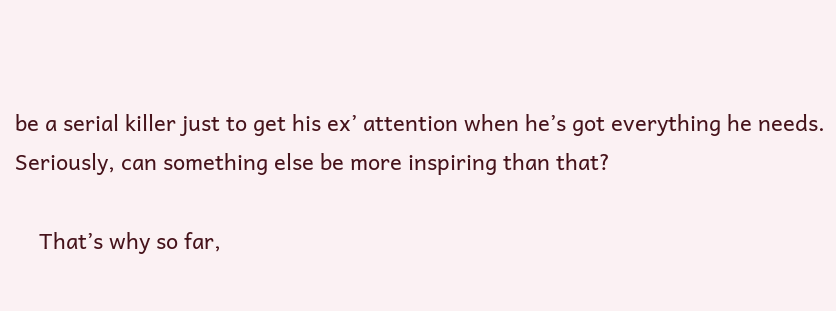be a serial killer just to get his ex’ attention when he’s got everything he needs. Seriously, can something else be more inspiring than that?

    That’s why so far,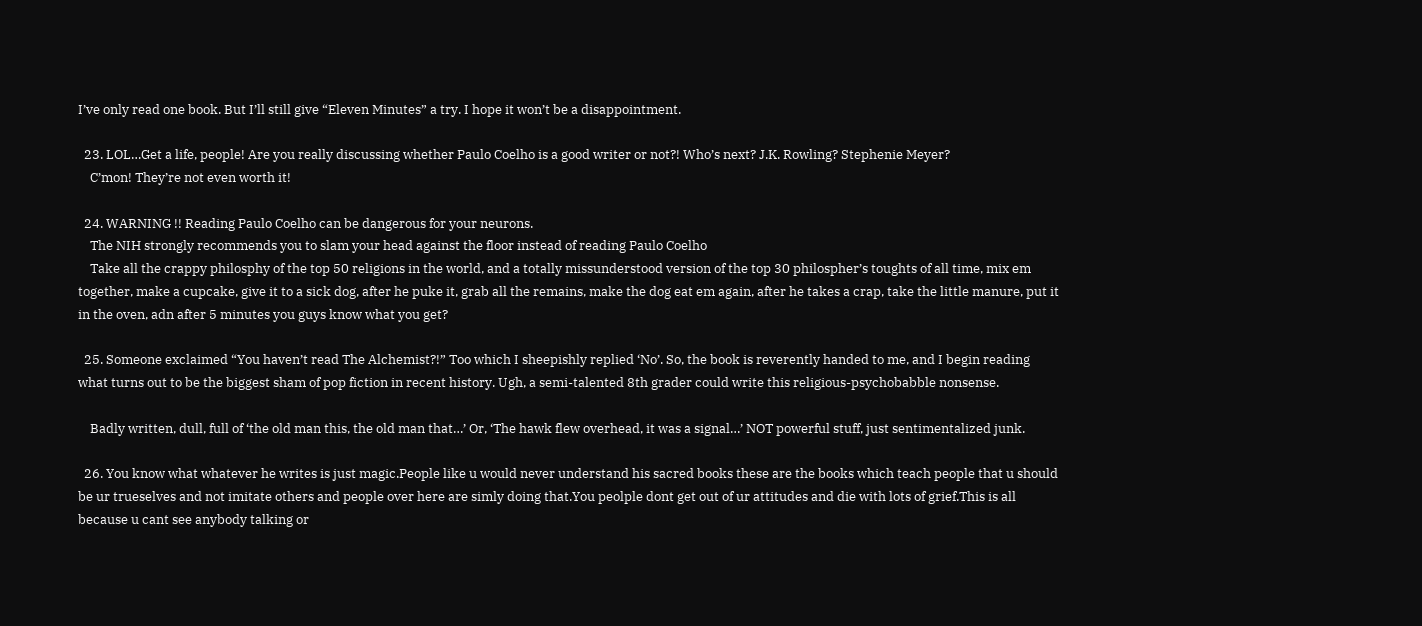I’ve only read one book. But I’ll still give “Eleven Minutes” a try. I hope it won’t be a disappointment.

  23. LOL…Get a life, people! Are you really discussing whether Paulo Coelho is a good writer or not?! Who’s next? J.K. Rowling? Stephenie Meyer?
    C’mon! They’re not even worth it!

  24. WARNING !! Reading Paulo Coelho can be dangerous for your neurons.
    The NIH strongly recommends you to slam your head against the floor instead of reading Paulo Coelho
    Take all the crappy philosphy of the top 50 religions in the world, and a totally missunderstood version of the top 30 philospher’s toughts of all time, mix em together, make a cupcake, give it to a sick dog, after he puke it, grab all the remains, make the dog eat em again, after he takes a crap, take the little manure, put it in the oven, adn after 5 minutes you guys know what you get?

  25. Someone exclaimed “You haven’t read The Alchemist?!” Too which I sheepishly replied ‘No’. So, the book is reverently handed to me, and I begin reading what turns out to be the biggest sham of pop fiction in recent history. Ugh, a semi-talented 8th grader could write this religious-psychobabble nonsense.

    Badly written, dull, full of ‘the old man this, the old man that…’ Or, ‘The hawk flew overhead, it was a signal…’ NOT powerful stuff, just sentimentalized junk.

  26. You know what whatever he writes is just magic.People like u would never understand his sacred books these are the books which teach people that u should be ur trueselves and not imitate others and people over here are simly doing that.You peolple dont get out of ur attitudes and die with lots of grief.This is all because u cant see anybody talking or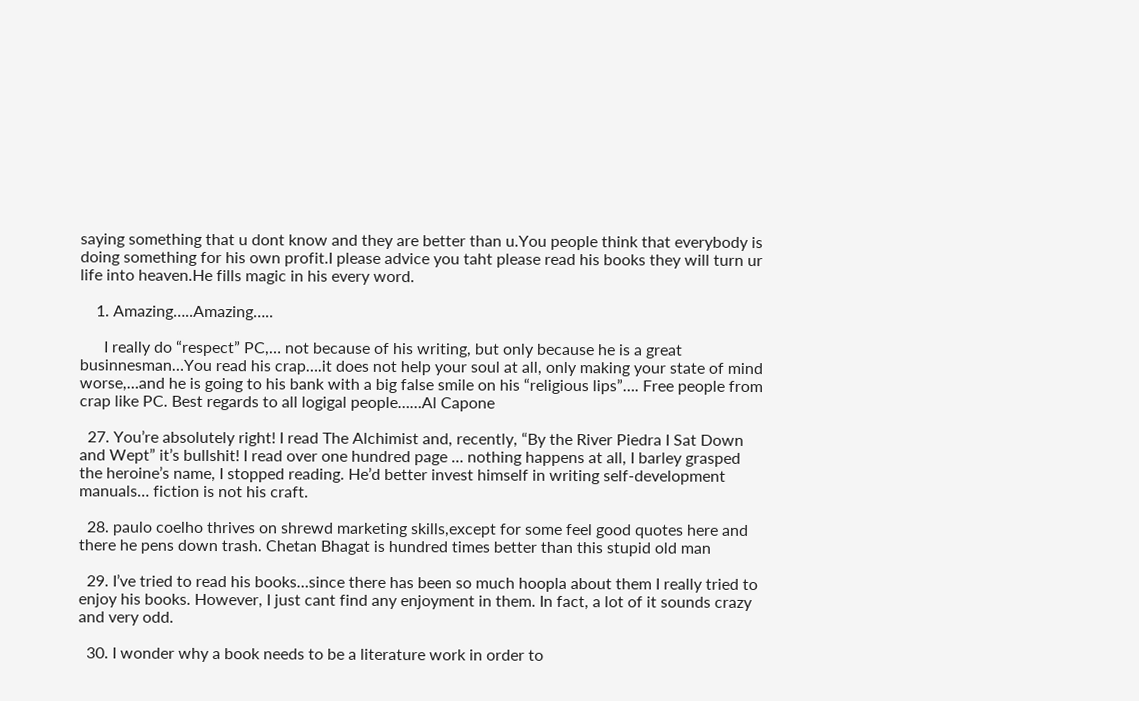saying something that u dont know and they are better than u.You people think that everybody is doing something for his own profit.I please advice you taht please read his books they will turn ur life into heaven.He fills magic in his every word.

    1. Amazing…..Amazing…..

      I really do “respect” PC,… not because of his writing, but only because he is a great businnesman…You read his crap….it does not help your soul at all, only making your state of mind worse,…and he is going to his bank with a big false smile on his “religious lips”…. Free people from crap like PC. Best regards to all logigal people……Al Capone

  27. You’re absolutely right! I read The Alchimist and, recently, “By the River Piedra I Sat Down and Wept” it’s bullshit! I read over one hundred page … nothing happens at all, I barley grasped the heroine’s name, I stopped reading. He’d better invest himself in writing self-development manuals… fiction is not his craft.

  28. paulo coelho thrives on shrewd marketing skills,except for some feel good quotes here and there he pens down trash. Chetan Bhagat is hundred times better than this stupid old man

  29. I’ve tried to read his books…since there has been so much hoopla about them I really tried to enjoy his books. However, I just cant find any enjoyment in them. In fact, a lot of it sounds crazy and very odd.

  30. I wonder why a book needs to be a literature work in order to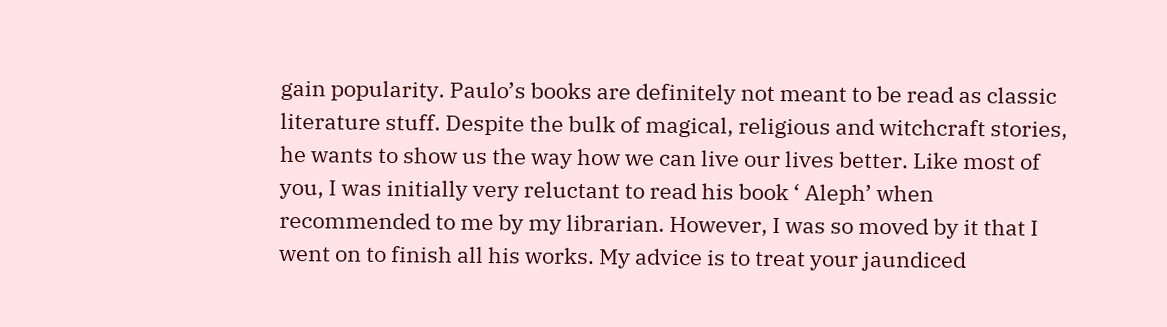gain popularity. Paulo’s books are definitely not meant to be read as classic literature stuff. Despite the bulk of magical, religious and witchcraft stories, he wants to show us the way how we can live our lives better. Like most of you, I was initially very reluctant to read his book ‘ Aleph’ when recommended to me by my librarian. However, I was so moved by it that I went on to finish all his works. My advice is to treat your jaundiced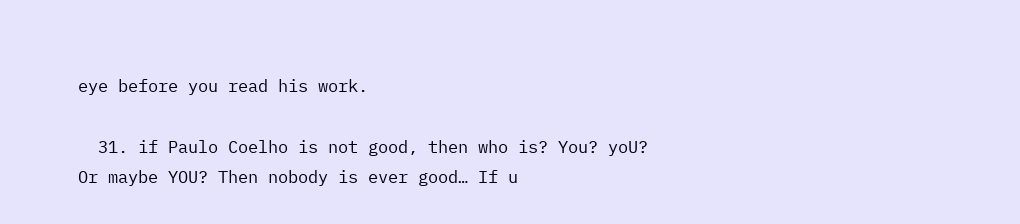eye before you read his work.

  31. if Paulo Coelho is not good, then who is? You? yoU? Or maybe YOU? Then nobody is ever good… If u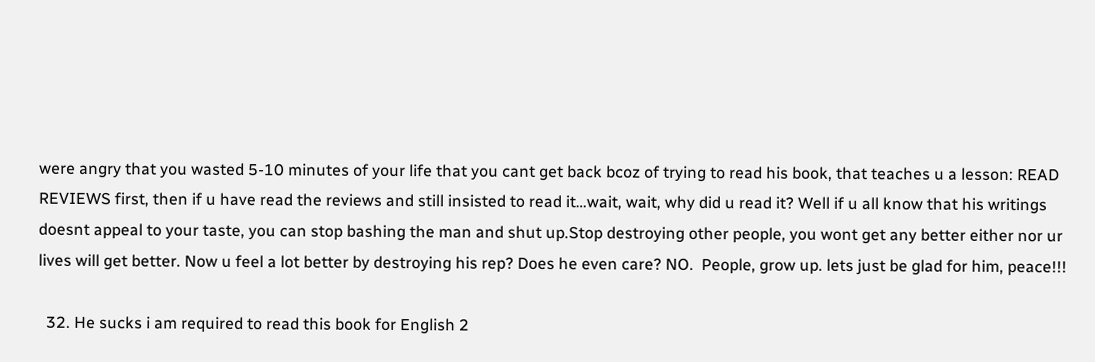were angry that you wasted 5-10 minutes of your life that you cant get back bcoz of trying to read his book, that teaches u a lesson: READ REVIEWS first, then if u have read the reviews and still insisted to read it…wait, wait, why did u read it? Well if u all know that his writings doesnt appeal to your taste, you can stop bashing the man and shut up.Stop destroying other people, you wont get any better either nor ur lives will get better. Now u feel a lot better by destroying his rep? Does he even care? NO.  People, grow up. lets just be glad for him, peace!!!

  32. He sucks i am required to read this book for English 2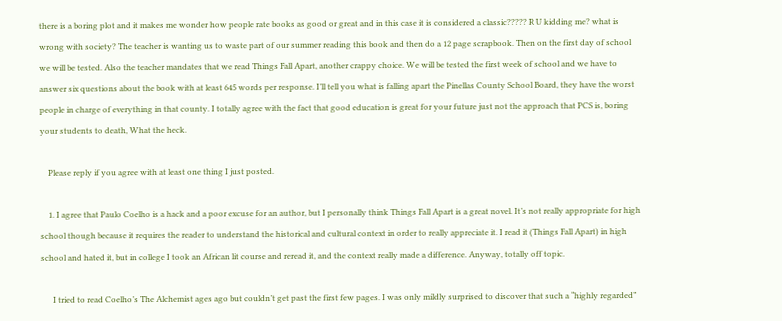there is a boring plot and it makes me wonder how people rate books as good or great and in this case it is considered a classic????? R U kidding me? what is wrong with society? The teacher is wanting us to waste part of our summer reading this book and then do a 12 page scrapbook. Then on the first day of school we will be tested. Also the teacher mandates that we read Things Fall Apart, another crappy choice. We will be tested the first week of school and we have to answer six questions about the book with at least 645 words per response. I’ll tell you what is falling apart the Pinellas County School Board, they have the worst people in charge of everything in that county. I totally agree with the fact that good education is great for your future just not the approach that PCS is, boring your students to death, What the heck.

    Please reply if you agree with at least one thing I just posted.

    1. I agree that Paulo Coelho is a hack and a poor excuse for an author, but I personally think Things Fall Apart is a great novel. It’s not really appropriate for high school though because it requires the reader to understand the historical and cultural context in order to really appreciate it. I read it (Things Fall Apart) in high school and hated it, but in college I took an African lit course and reread it, and the context really made a difference. Anyway, totally off topic.

      I tried to read Coelho’s The Alchemist ages ago but couldn’t get past the first few pages. I was only mildly surprised to discover that such a “highly regarded”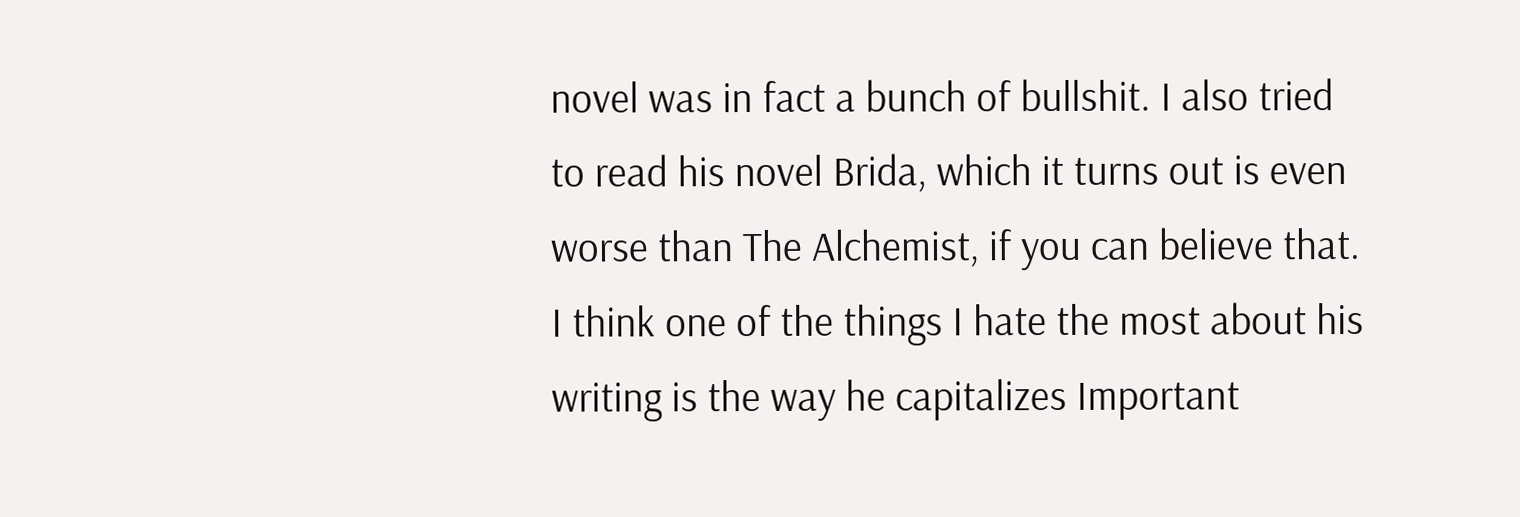novel was in fact a bunch of bullshit. I also tried to read his novel Brida, which it turns out is even worse than The Alchemist, if you can believe that. I think one of the things I hate the most about his writing is the way he capitalizes Important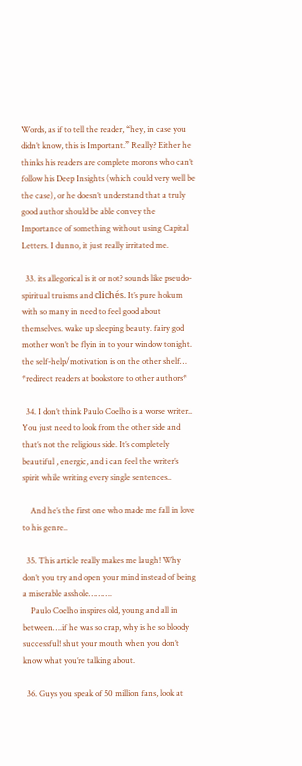Words, as if to tell the reader, “hey, in case you didn’t know, this is Important.” Really? Either he thinks his readers are complete morons who can’t follow his Deep Insights (which could very well be the case), or he doesn’t understand that a truly good author should be able convey the Importance of something without using Capital Letters. I dunno, it just really irritated me.

  33. its allegorical is it or not? sounds like pseudo-spiritual truisms and clichés. It’s pure hokum with so many in need to feel good about themselves. wake up sleeping beauty. fairy god mother won’t be flyin in to your window tonight. the self-help/motivation is on the other shelf… *redirect readers at bookstore to other authors*

  34. I don’t think Paulo Coelho is a worse writer.. You just need to look from the other side and that’s not the religious side. It’s completely beautiful , energic, and i can feel the writer’s spirit while writing every single sentences..

    And he’s the first one who made me fall in love to his genre..

  35. This article really makes me laugh! Why don’t you try and open your mind instead of being a miserable asshole……….
    Paulo Coelho inspires old, young and all in between….if he was so crap, why is he so bloody successful! shut your mouth when you don’t know what you’re talking about.

  36. Guys you speak of 50 million fans, look at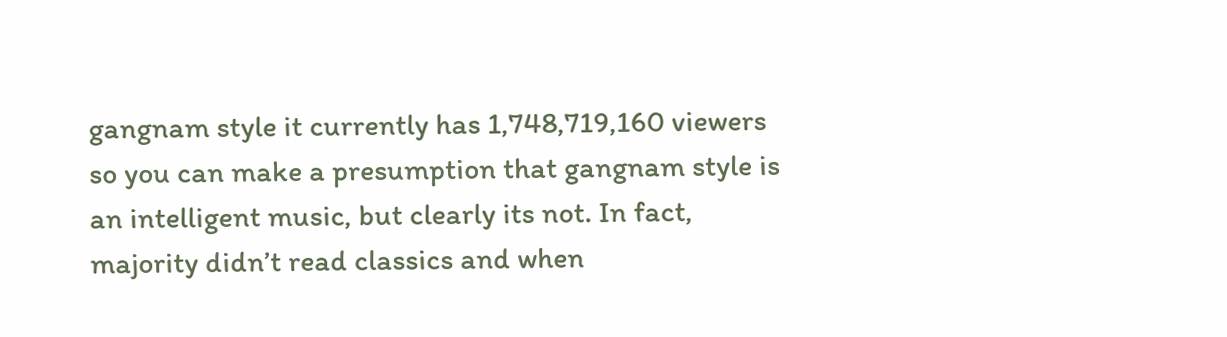gangnam style it currently has 1,748,719,160 viewers so you can make a presumption that gangnam style is an intelligent music, but clearly its not. In fact, majority didn’t read classics and when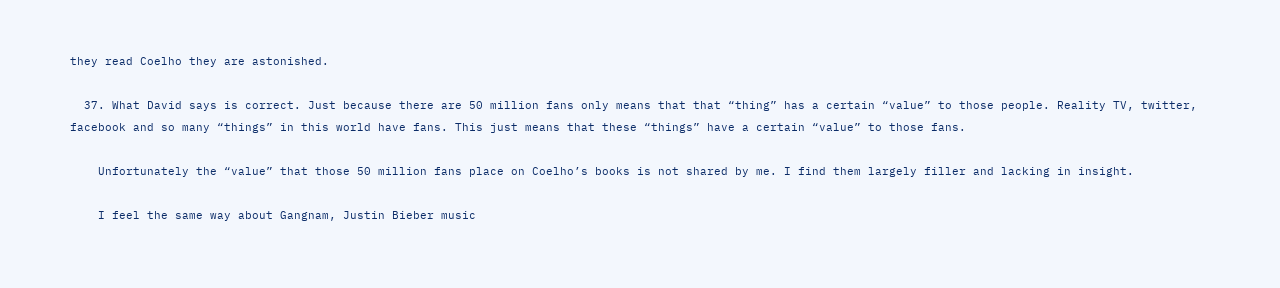they read Coelho they are astonished.

  37. What David says is correct. Just because there are 50 million fans only means that that “thing” has a certain “value” to those people. Reality TV, twitter, facebook and so many “things” in this world have fans. This just means that these “things” have a certain “value” to those fans.

    Unfortunately the “value” that those 50 million fans place on Coelho’s books is not shared by me. I find them largely filler and lacking in insight.

    I feel the same way about Gangnam, Justin Bieber music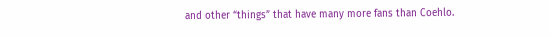and other “things” that have many more fans than Coehlo.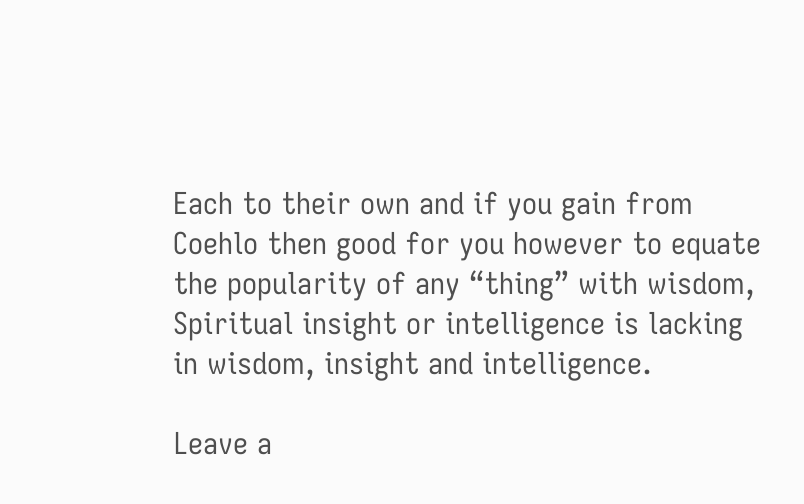Each to their own and if you gain from Coehlo then good for you however to equate the popularity of any “thing” with wisdom, Spiritual insight or intelligence is lacking in wisdom, insight and intelligence.

Leave a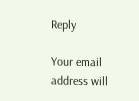Reply

Your email address will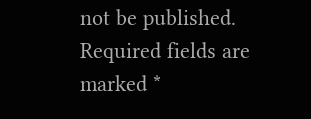not be published. Required fields are marked *